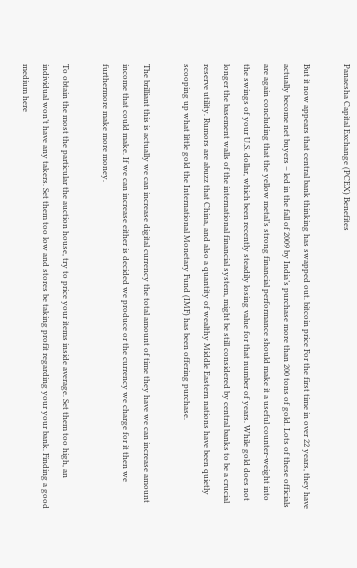Panaesha Capital Exchange (PCEX) Benefites

But it now appears that central bank thinking has swapped out. bitcoin price For the first time in over 22 years, they have actually become net buyers – led in the fall of 2009 by India’s purchase more than 200 tons of gold. Lots of these officials are again concluding that the yellow metal’s strong financial performance should make it a useful counter-weight into the swings of your U.S. dollar, which been recently steadily losing value for that number of years. While gold does not longer the basement walls of the international financial system, might be still considered by central banks to be a crucial reserve utility. Rumors are abuzz that China, and also a quantity of wealthy Middle Eastern nations have been quietly scooping up what little gold the International Monetary Fund (IMF) has been offering purchase.

The brilliant this is actually we can increase digital currency the total amount of time they have we can increase amount income that could make. If we can increase either is decided we produce or the currency we charge for it then we furthermore make more money.

To obtain the most the particular the auction house, try to price your items inside average. Set them too high, an individual won’t have any takers. Set them too low and stores be taking profit regarding your your bank. Finding a good medium here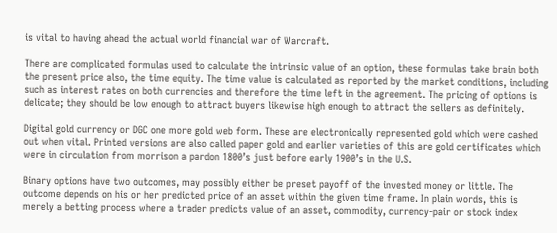is vital to having ahead the actual world financial war of Warcraft.

There are complicated formulas used to calculate the intrinsic value of an option, these formulas take brain both the present price also, the time equity. The time value is calculated as reported by the market conditions, including such as interest rates on both currencies and therefore the time left in the agreement. The pricing of options is delicate; they should be low enough to attract buyers likewise high enough to attract the sellers as definitely.

Digital gold currency or DGC one more gold web form. These are electronically represented gold which were cashed out when vital. Printed versions are also called paper gold and earlier varieties of this are gold certificates which were in circulation from morrison a pardon 1800’s just before early 1900’s in the U.S.

Binary options have two outcomes, may possibly either be preset payoff of the invested money or little. The outcome depends on his or her predicted price of an asset within the given time frame. In plain words, this is merely a betting process where a trader predicts value of an asset, commodity, currency-pair or stock index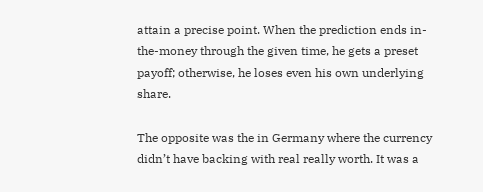attain a precise point. When the prediction ends in-the-money through the given time, he gets a preset payoff; otherwise, he loses even his own underlying share.

The opposite was the in Germany where the currency didn’t have backing with real really worth. It was a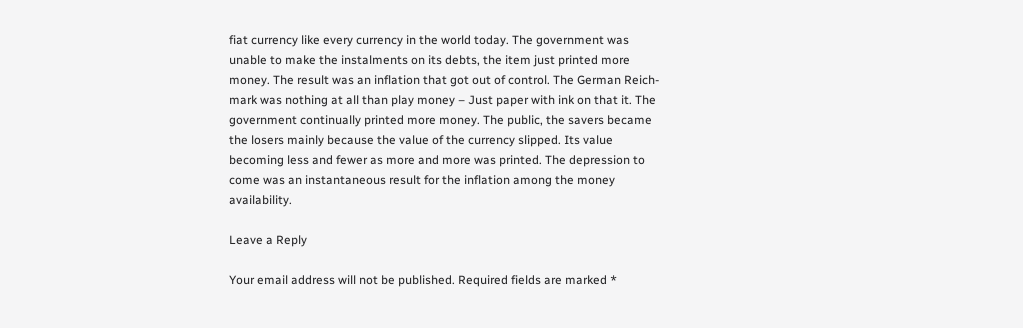fiat currency like every currency in the world today. The government was unable to make the instalments on its debts, the item just printed more money. The result was an inflation that got out of control. The German Reich-mark was nothing at all than play money – Just paper with ink on that it. The government continually printed more money. The public, the savers became the losers mainly because the value of the currency slipped. Its value becoming less and fewer as more and more was printed. The depression to come was an instantaneous result for the inflation among the money availability.

Leave a Reply

Your email address will not be published. Required fields are marked *